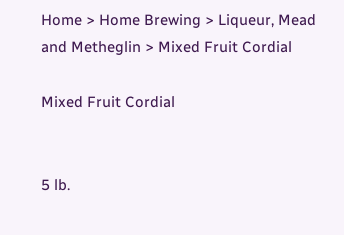Home > Home Brewing > Liqueur, Mead and Metheglin > Mixed Fruit Cordial

Mixed Fruit Cordial


5 lb.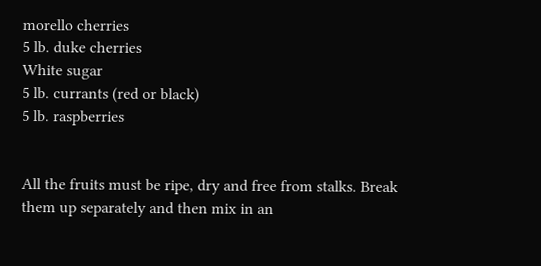morello cherries
5 lb. duke cherries
White sugar
5 lb. currants (red or black)
5 lb. raspberries


All the fruits must be ripe, dry and free from stalks. Break them up separately and then mix in an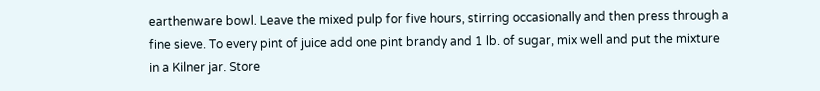earthenware bowl. Leave the mixed pulp for five hours, stirring occasionally and then press through a fine sieve. To every pint of juice add one pint brandy and 1 lb. of sugar, mix well and put the mixture in a Kilner jar. Store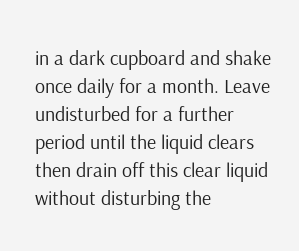in a dark cupboard and shake once daily for a month. Leave undisturbed for a further period until the liquid clears then drain off this clear liquid without disturbing the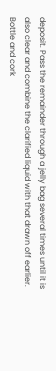deposit. Pass the remainder through a jelly bag several times until it is also clear and combine the clarified liquid with that drawn off earlier. Bottle and cork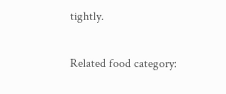tightly.

Related food category: